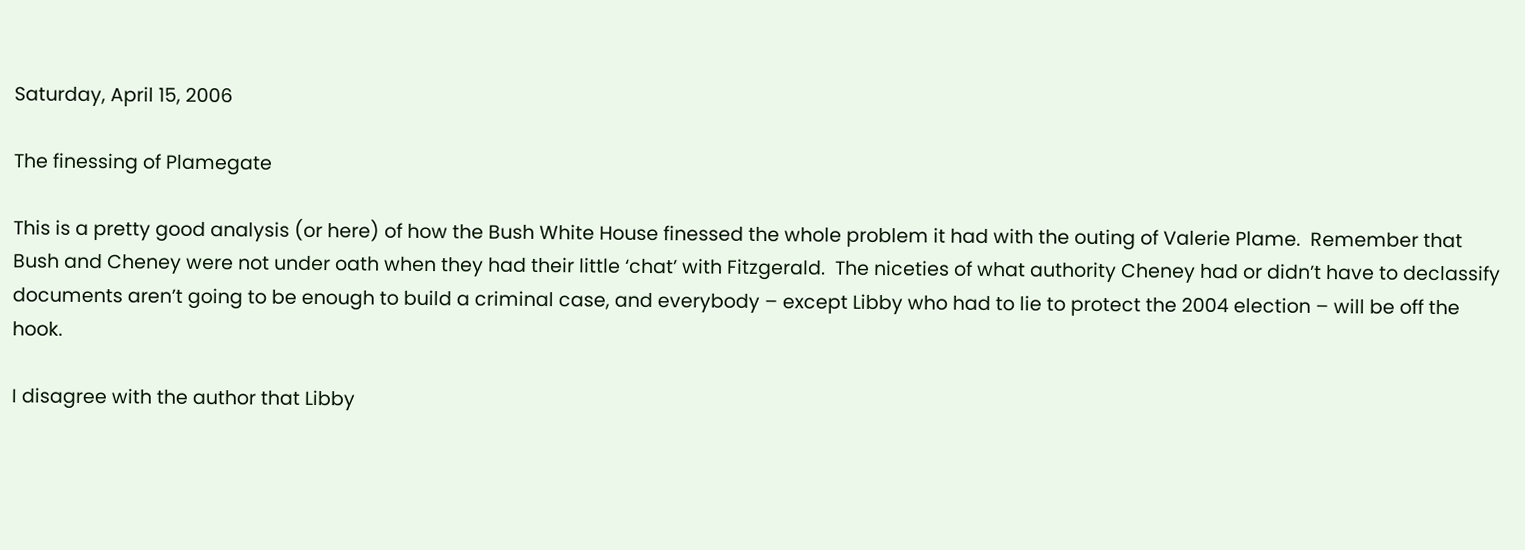Saturday, April 15, 2006

The finessing of Plamegate

This is a pretty good analysis (or here) of how the Bush White House finessed the whole problem it had with the outing of Valerie Plame.  Remember that Bush and Cheney were not under oath when they had their little ‘chat’ with Fitzgerald.  The niceties of what authority Cheney had or didn’t have to declassify documents aren’t going to be enough to build a criminal case, and everybody – except Libby who had to lie to protect the 2004 election – will be off the hook.

I disagree with the author that Libby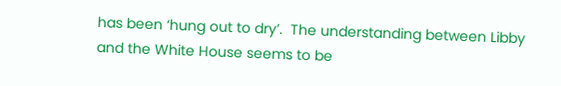has been ‘hung out to dry’.  The understanding between Libby and the White House seems to be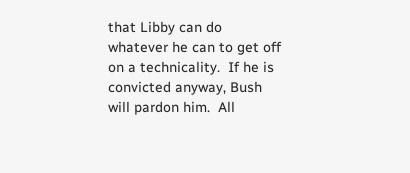that Libby can do whatever he can to get off on a technicality.  If he is convicted anyway, Bush will pardon him.  All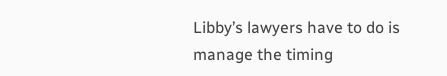Libby’s lawyers have to do is manage the timing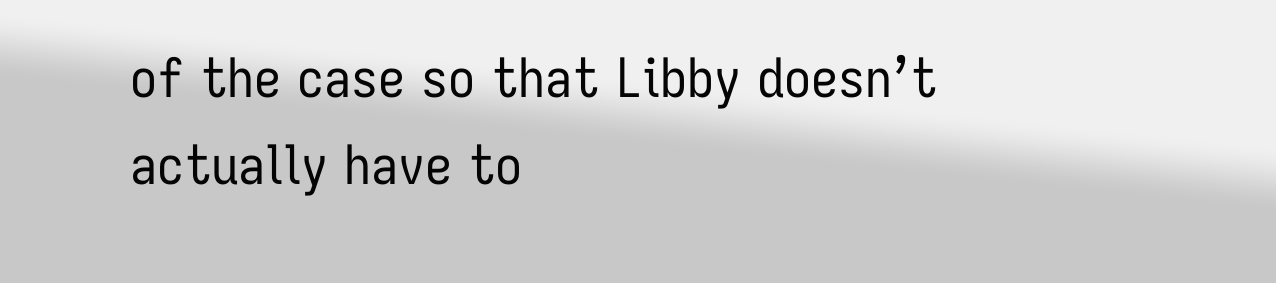of the case so that Libby doesn’t actually have to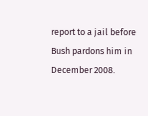report to a jail before Bush pardons him in December 2008.